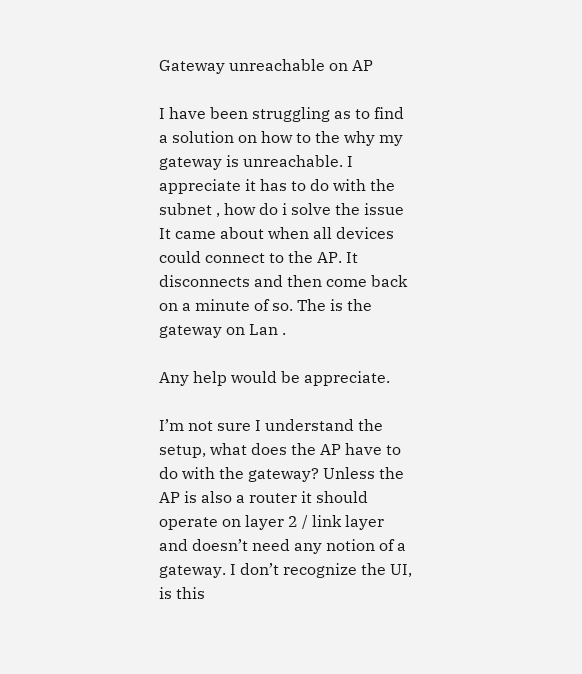Gateway unreachable on AP

I have been struggling as to find a solution on how to the why my gateway is unreachable. I appreciate it has to do with the subnet , how do i solve the issue It came about when all devices could connect to the AP. It disconnects and then come back on a minute of so. The is the gateway on Lan .

Any help would be appreciate.

I’m not sure I understand the setup, what does the AP have to do with the gateway? Unless the AP is also a router it should operate on layer 2 / link layer and doesn’t need any notion of a gateway. I don’t recognize the UI, is this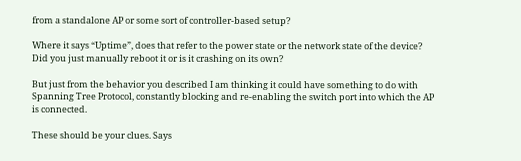from a standalone AP or some sort of controller-based setup?

Where it says “Uptime”, does that refer to the power state or the network state of the device? Did you just manually reboot it or is it crashing on its own?

But just from the behavior you described I am thinking it could have something to do with Spanning Tree Protocol, constantly blocking and re-enabling the switch port into which the AP is connected.

These should be your clues. Says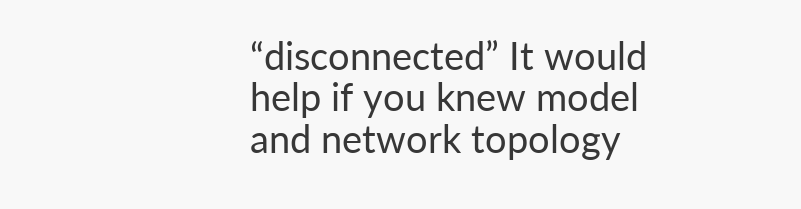“disconnected” It would help if you knew model and network topology